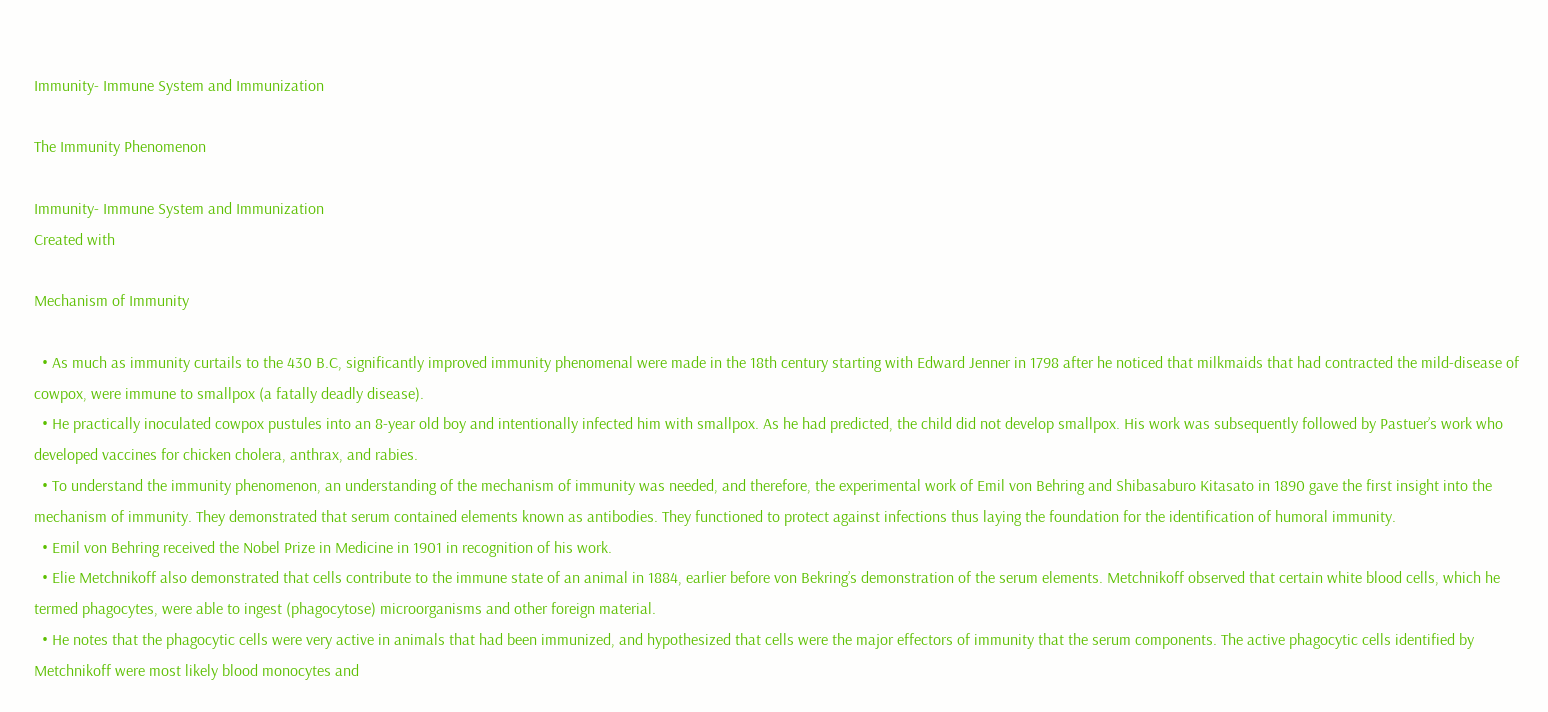Immunity- Immune System and Immunization

The Immunity Phenomenon

Immunity- Immune System and Immunization
Created with

Mechanism of Immunity

  • As much as immunity curtails to the 430 B.C, significantly improved immunity phenomenal were made in the 18th century starting with Edward Jenner in 1798 after he noticed that milkmaids that had contracted the mild-disease of cowpox, were immune to smallpox (a fatally deadly disease).
  • He practically inoculated cowpox pustules into an 8-year old boy and intentionally infected him with smallpox. As he had predicted, the child did not develop smallpox. His work was subsequently followed by Pastuer’s work who developed vaccines for chicken cholera, anthrax, and rabies.
  • To understand the immunity phenomenon, an understanding of the mechanism of immunity was needed, and therefore, the experimental work of Emil von Behring and Shibasaburo Kitasato in 1890 gave the first insight into the mechanism of immunity. They demonstrated that serum contained elements known as antibodies. They functioned to protect against infections thus laying the foundation for the identification of humoral immunity.
  • Emil von Behring received the Nobel Prize in Medicine in 1901 in recognition of his work.
  • Elie Metchnikoff also demonstrated that cells contribute to the immune state of an animal in 1884, earlier before von Bekring’s demonstration of the serum elements. Metchnikoff observed that certain white blood cells, which he termed phagocytes, were able to ingest (phagocytose) microorganisms and other foreign material.
  • He notes that the phagocytic cells were very active in animals that had been immunized, and hypothesized that cells were the major effectors of immunity that the serum components. The active phagocytic cells identified by Metchnikoff were most likely blood monocytes and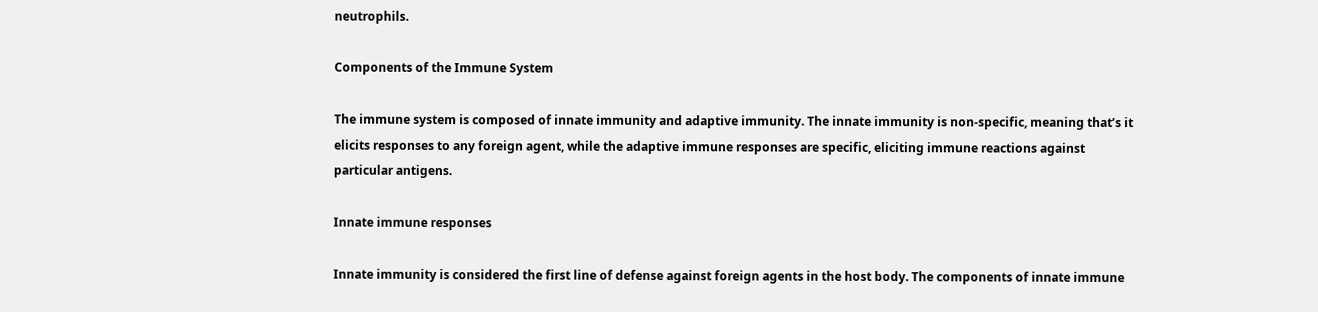neutrophils.

Components of the Immune System

The immune system is composed of innate immunity and adaptive immunity. The innate immunity is non-specific, meaning that’s it elicits responses to any foreign agent, while the adaptive immune responses are specific, eliciting immune reactions against particular antigens.

Innate immune responses

Innate immunity is considered the first line of defense against foreign agents in the host body. The components of innate immune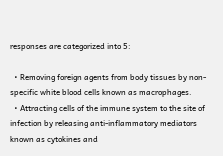responses are categorized into 5:

  • Removing foreign agents from body tissues by non-specific white blood cells known as macrophages.
  • Attracting cells of the immune system to the site of infection by releasing anti-inflammatory mediators known as cytokines and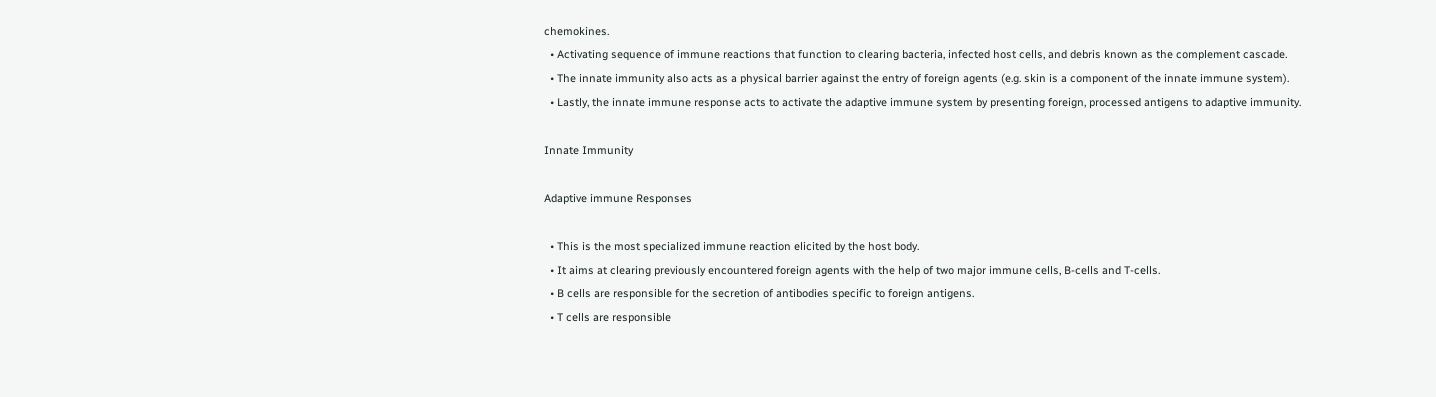chemokines.
  • Activating sequence of immune reactions that function to clearing bacteria, infected host cells, and debris known as the complement cascade.
  • The innate immunity also acts as a physical barrier against the entry of foreign agents (e.g. skin is a component of the innate immune system).
  • Lastly, the innate immune response acts to activate the adaptive immune system by presenting foreign, processed antigens to adaptive immunity.

Innate Immunity

Adaptive immune Responses

  • This is the most specialized immune reaction elicited by the host body.
  • It aims at clearing previously encountered foreign agents with the help of two major immune cells, B-cells and T-cells.
  • B cells are responsible for the secretion of antibodies specific to foreign antigens.
  • T cells are responsible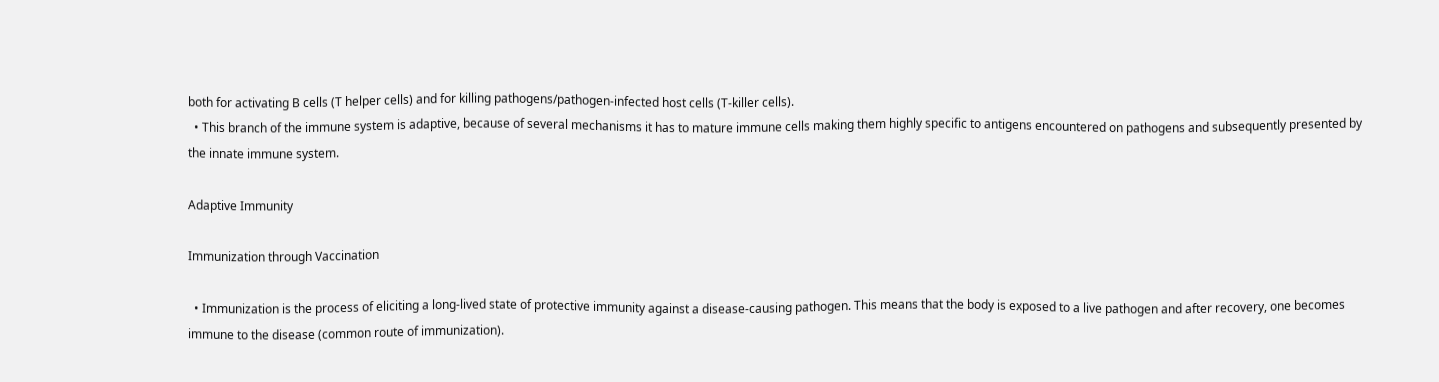both for activating B cells (T helper cells) and for killing pathogens/pathogen-infected host cells (T-killer cells).
  • This branch of the immune system is adaptive, because of several mechanisms it has to mature immune cells making them highly specific to antigens encountered on pathogens and subsequently presented by the innate immune system.

Adaptive Immunity

Immunization through Vaccination

  • Immunization is the process of eliciting a long-lived state of protective immunity against a disease-causing pathogen. This means that the body is exposed to a live pathogen and after recovery, one becomes immune to the disease (common route of immunization).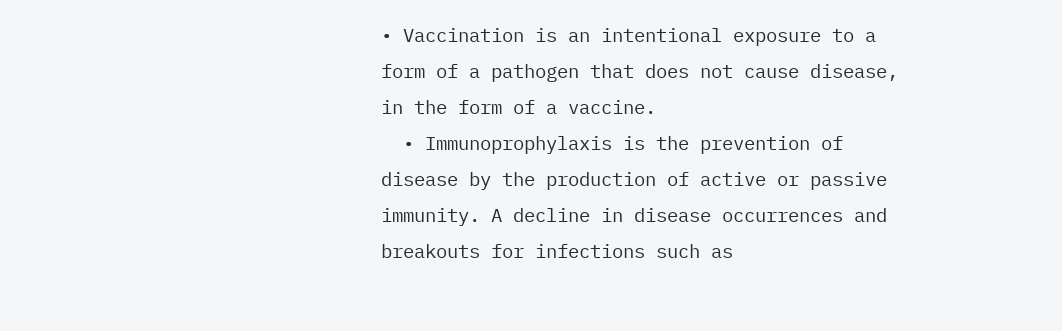• Vaccination is an intentional exposure to a form of a pathogen that does not cause disease, in the form of a vaccine.
  • Immunoprophylaxis is the prevention of disease by the production of active or passive immunity. A decline in disease occurrences and breakouts for infections such as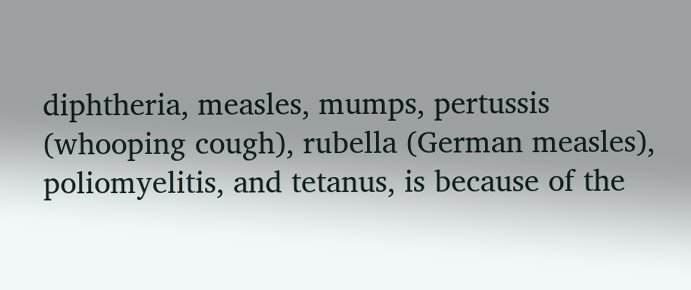diphtheria, measles, mumps, pertussis (whooping cough), rubella (German measles), poliomyelitis, and tetanus, is because of the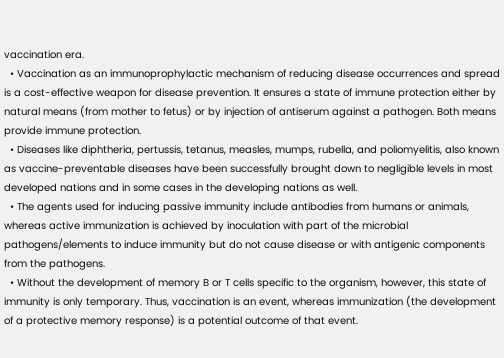vaccination era.
  • Vaccination as an immunoprophylactic mechanism of reducing disease occurrences and spread is a cost-effective weapon for disease prevention. It ensures a state of immune protection either by natural means (from mother to fetus) or by injection of antiserum against a pathogen. Both means provide immune protection.
  • Diseases like diphtheria, pertussis, tetanus, measles, mumps, rubella, and poliomyelitis, also known as vaccine-preventable diseases have been successfully brought down to negligible levels in most developed nations and in some cases in the developing nations as well.
  • The agents used for inducing passive immunity include antibodies from humans or animals, whereas active immunization is achieved by inoculation with part of the microbial pathogens/elements to induce immunity but do not cause disease or with antigenic components from the pathogens.
  • Without the development of memory B or T cells specific to the organism, however, this state of immunity is only temporary. Thus, vaccination is an event, whereas immunization (the development of a protective memory response) is a potential outcome of that event.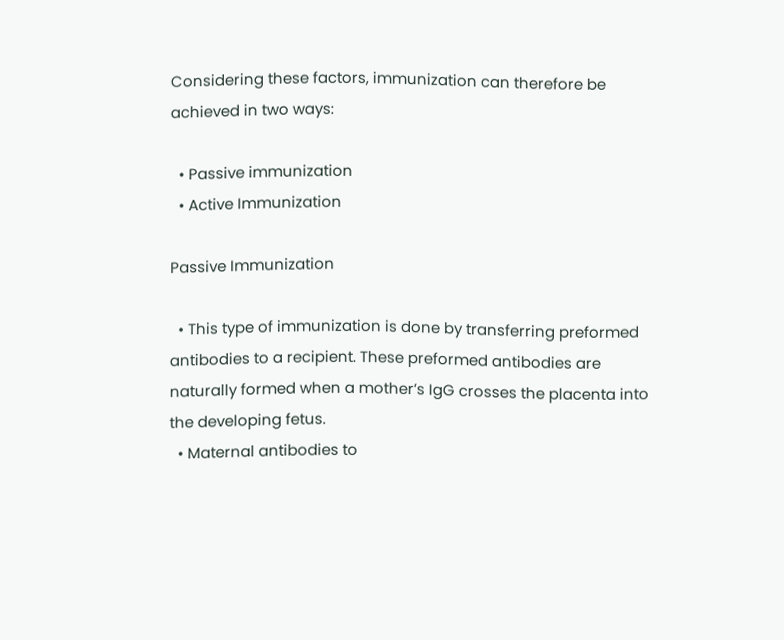Considering these factors, immunization can therefore be achieved in two ways:

  • Passive immunization
  • Active Immunization

Passive Immunization

  • This type of immunization is done by transferring preformed antibodies to a recipient. These preformed antibodies are naturally formed when a mother’s IgG crosses the placenta into the developing fetus.
  • Maternal antibodies to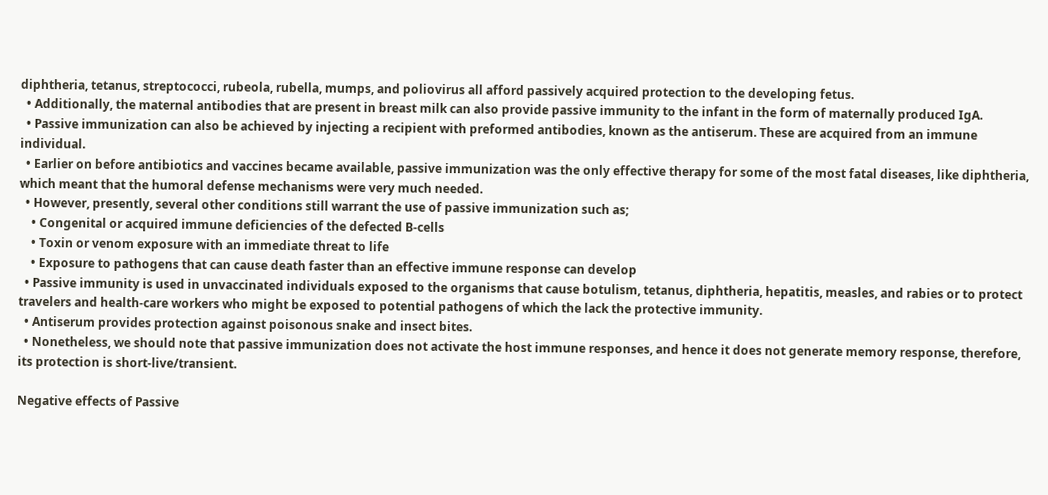diphtheria, tetanus, streptococci, rubeola, rubella, mumps, and poliovirus all afford passively acquired protection to the developing fetus.
  • Additionally, the maternal antibodies that are present in breast milk can also provide passive immunity to the infant in the form of maternally produced IgA.
  • Passive immunization can also be achieved by injecting a recipient with preformed antibodies, known as the antiserum. These are acquired from an immune individual.
  • Earlier on before antibiotics and vaccines became available, passive immunization was the only effective therapy for some of the most fatal diseases, like diphtheria, which meant that the humoral defense mechanisms were very much needed.
  • However, presently, several other conditions still warrant the use of passive immunization such as;
    • Congenital or acquired immune deficiencies of the defected B-cells
    • Toxin or venom exposure with an immediate threat to life
    • Exposure to pathogens that can cause death faster than an effective immune response can develop
  • Passive immunity is used in unvaccinated individuals exposed to the organisms that cause botulism, tetanus, diphtheria, hepatitis, measles, and rabies or to protect travelers and health-care workers who might be exposed to potential pathogens of which the lack the protective immunity.
  • Antiserum provides protection against poisonous snake and insect bites.
  • Nonetheless, we should note that passive immunization does not activate the host immune responses, and hence it does not generate memory response, therefore, its protection is short-live/transient.

Negative effects of Passive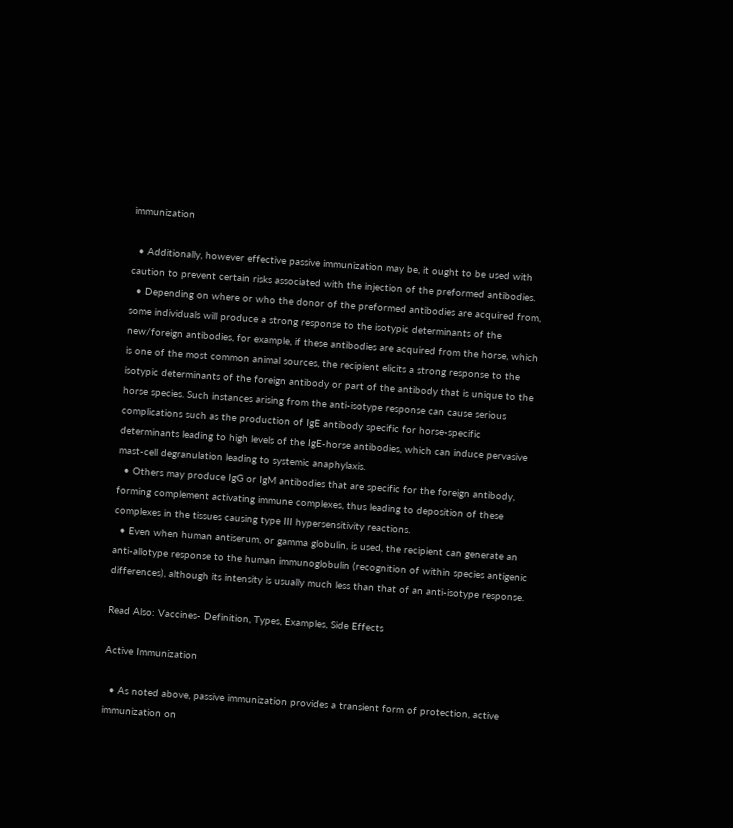immunization

  • Additionally, however effective passive immunization may be, it ought to be used with caution to prevent certain risks associated with the injection of the preformed antibodies.
  • Depending on where or who the donor of the preformed antibodies are acquired from, some individuals will produce a strong response to the isotypic determinants of the new/foreign antibodies, for example, if these antibodies are acquired from the horse, which is one of the most common animal sources, the recipient elicits a strong response to the isotypic determinants of the foreign antibody or part of the antibody that is unique to the horse species. Such instances arising from the anti-isotype response can cause serious complications such as the production of IgE antibody specific for horse-specific determinants leading to high levels of the IgE-horse antibodies, which can induce pervasive mast-cell degranulation leading to systemic anaphylaxis.
  • Others may produce IgG or IgM antibodies that are specific for the foreign antibody, forming complement activating immune complexes, thus leading to deposition of these complexes in the tissues causing type III hypersensitivity reactions.
  • Even when human antiserum, or gamma globulin, is used, the recipient can generate an anti-allotype response to the human immunoglobulin (recognition of within species antigenic differences), although its intensity is usually much less than that of an anti-isotype response.

Read Also: Vaccines- Definition, Types, Examples, Side Effects

Active Immunization

  • As noted above, passive immunization provides a transient form of protection, active immunization on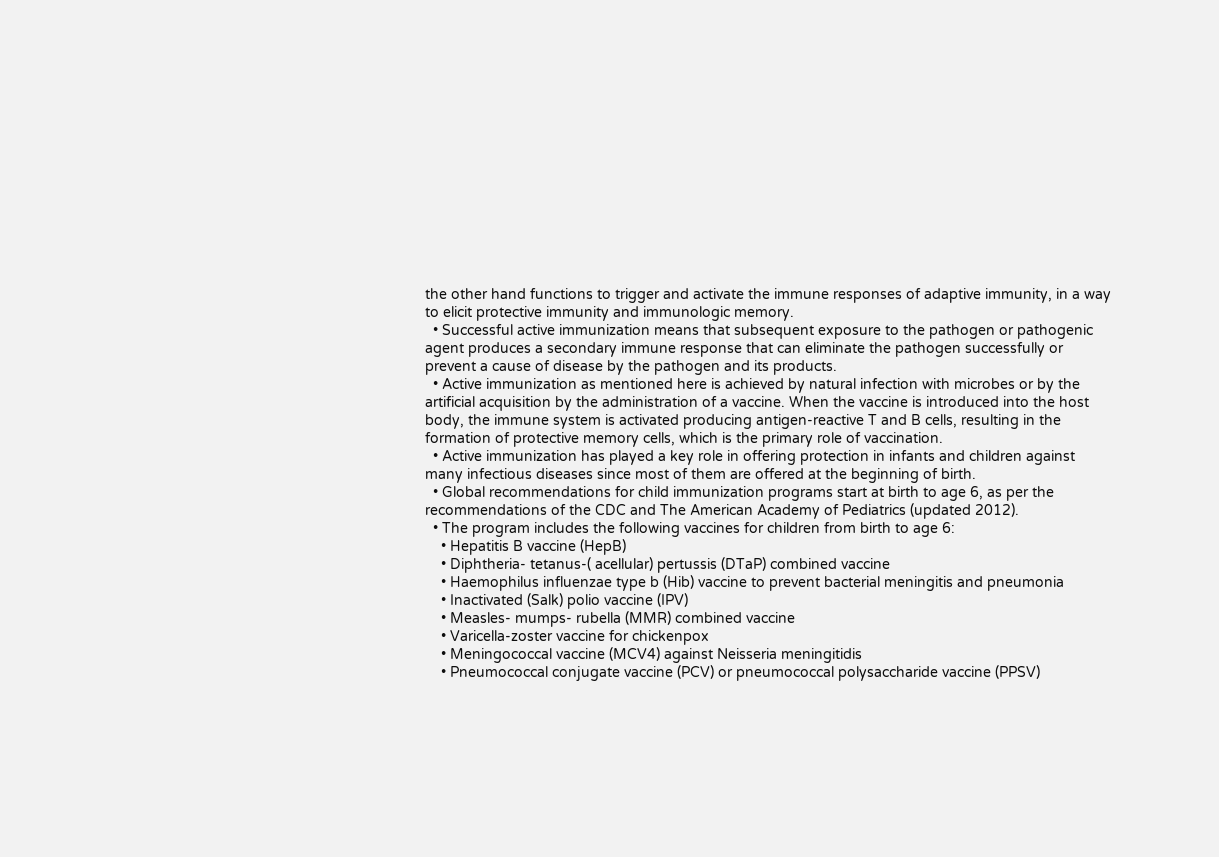the other hand functions to trigger and activate the immune responses of adaptive immunity, in a way to elicit protective immunity and immunologic memory.
  • Successful active immunization means that subsequent exposure to the pathogen or pathogenic agent produces a secondary immune response that can eliminate the pathogen successfully or prevent a cause of disease by the pathogen and its products.
  • Active immunization as mentioned here is achieved by natural infection with microbes or by the artificial acquisition by the administration of a vaccine. When the vaccine is introduced into the host body, the immune system is activated producing antigen-reactive T and B cells, resulting in the formation of protective memory cells, which is the primary role of vaccination.
  • Active immunization has played a key role in offering protection in infants and children against many infectious diseases since most of them are offered at the beginning of birth.
  • Global recommendations for child immunization programs start at birth to age 6, as per the recommendations of the CDC and The American Academy of Pediatrics (updated 2012).
  • The program includes the following vaccines for children from birth to age 6:
    • Hepatitis B vaccine (HepB)
    • Diphtheria- tetanus-( acellular) pertussis (DTaP) combined vaccine
    • Haemophilus influenzae type b (Hib) vaccine to prevent bacterial meningitis and pneumonia
    • Inactivated (Salk) polio vaccine (IPV)
    • Measles- mumps- rubella (MMR) combined vaccine
    • Varicella-zoster vaccine for chickenpox
    • Meningococcal vaccine (MCV4) against Neisseria meningitidis
    • Pneumococcal conjugate vaccine (PCV) or pneumococcal polysaccharide vaccine (PPSV)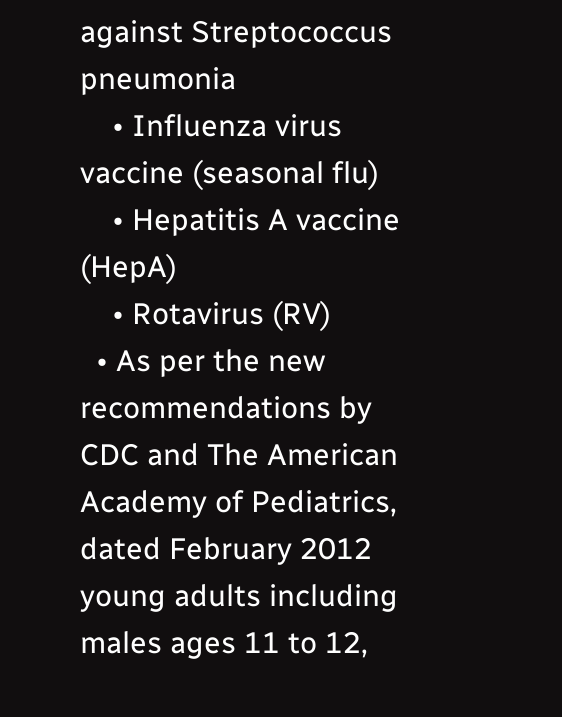against Streptococcus pneumonia
    • Influenza virus vaccine (seasonal flu)
    • Hepatitis A vaccine (HepA)
    • Rotavirus (RV)
  • As per the new recommendations by CDC and The American Academy of Pediatrics, dated February 2012 young adults including males ages 11 to 12,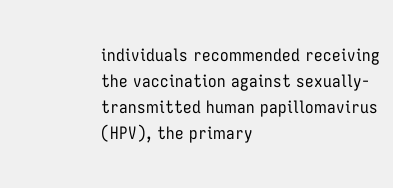individuals recommended receiving the vaccination against sexually-transmitted human papillomavirus (HPV), the primary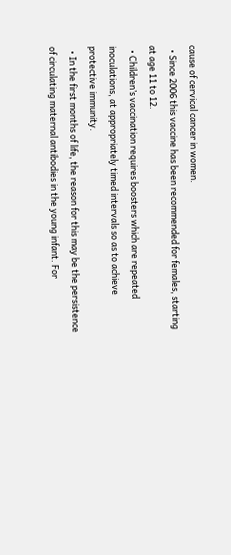cause of cervical cancer in women.
  • Since 2006 this vaccine has been recommended for females, starting at age 11 to 12.
  • Children’s vaccination requires boosters which are repeated inoculations, at appropriately timed intervals so as to achieve protective immunity.
  • In the first months of life, the reason for this may be the persistence of circulating maternal antibodies in the young infant. For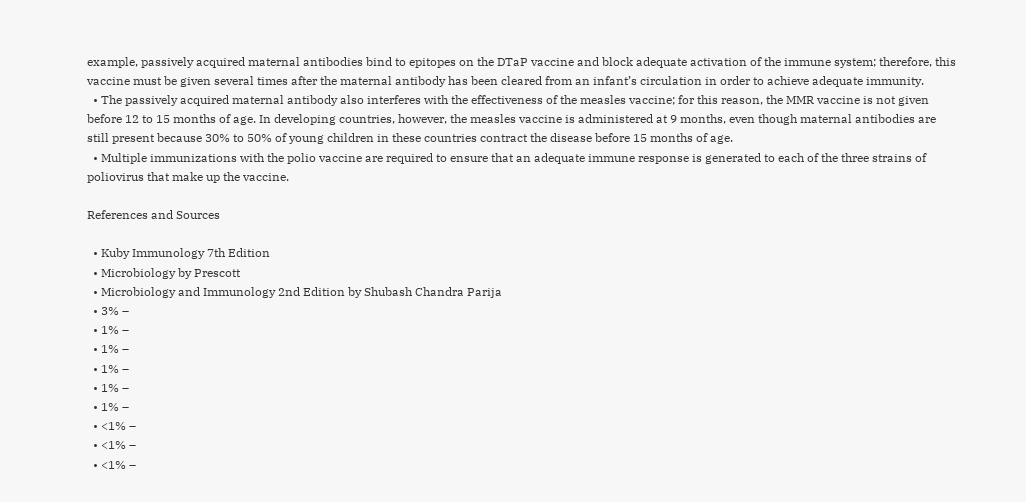example, passively acquired maternal antibodies bind to epitopes on the DTaP vaccine and block adequate activation of the immune system; therefore, this vaccine must be given several times after the maternal antibody has been cleared from an infant’s circulation in order to achieve adequate immunity.
  • The passively acquired maternal antibody also interferes with the effectiveness of the measles vaccine; for this reason, the MMR vaccine is not given before 12 to 15 months of age. In developing countries, however, the measles vaccine is administered at 9 months, even though maternal antibodies are still present because 30% to 50% of young children in these countries contract the disease before 15 months of age.
  • Multiple immunizations with the polio vaccine are required to ensure that an adequate immune response is generated to each of the three strains of poliovirus that make up the vaccine.

References and Sources

  • Kuby Immunology 7th Edition
  • Microbiology by Prescott
  • Microbiology and Immunology 2nd Edition by Shubash Chandra Parija
  • 3% –
  • 1% –
  • 1% –
  • 1% –
  • 1% –
  • 1% –
  • <1% –
  • <1% –
  • <1% –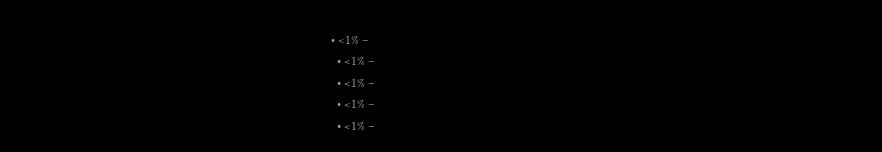• <1% –
  • <1% –
  • <1% –
  • <1% –
  • <1% –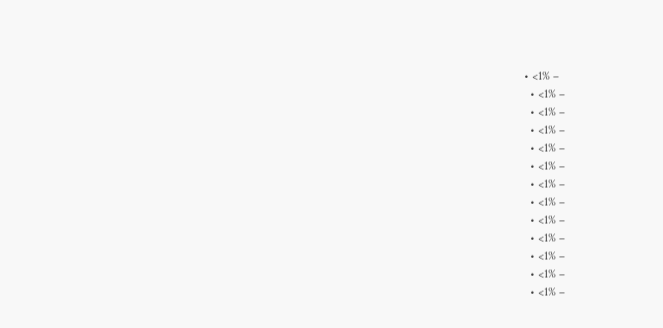• <1% –
  • <1% –
  • <1% –
  • <1% –
  • <1% –
  • <1% –
  • <1% –
  • <1% –
  • <1% –
  • <1% –
  • <1% –
  • <1% –
  • <1% –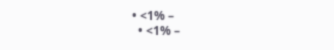• <1% –
  • <1% –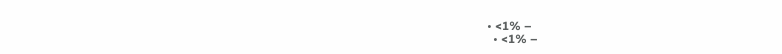• <1% –
  • <1% –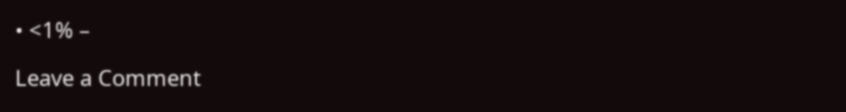• <1% –

Leave a Comment